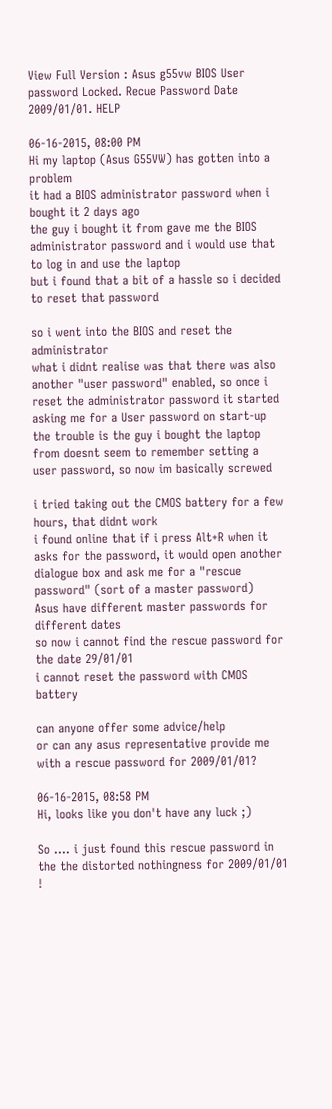View Full Version : Asus g55vw BIOS User password Locked. Recue Password Date 2009/01/01. HELP

06-16-2015, 08:00 PM
Hi my laptop (Asus G55VW) has gotten into a problem
it had a BIOS administrator password when i bought it 2 days ago
the guy i bought it from gave me the BIOS administrator password and i would use that to log in and use the laptop
but i found that a bit of a hassle so i decided to reset that password

so i went into the BIOS and reset the administrator
what i didnt realise was that there was also another "user password" enabled, so once i reset the administrator password it started asking me for a User password on start-up
the trouble is the guy i bought the laptop from doesnt seem to remember setting a user password, so now im basically screwed

i tried taking out the CMOS battery for a few hours, that didnt work
i found online that if i press Alt+R when it asks for the password, it would open another dialogue box and ask me for a "rescue password" (sort of a master password)
Asus have different master passwords for different dates
so now i cannot find the rescue password for the date 29/01/01
i cannot reset the password with CMOS battery

can anyone offer some advice/help
or can any asus representative provide me with a rescue password for 2009/01/01?

06-16-2015, 08:58 PM
Hi, looks like you don't have any luck ;)

So .... i just found this rescue password in the the distorted nothingness for 2009/01/01 !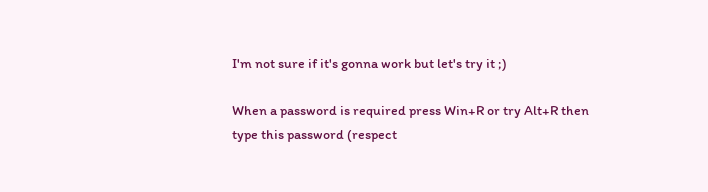I'm not sure if it's gonna work but let's try it ;)

When a password is required press Win+R or try Alt+R then type this password (respect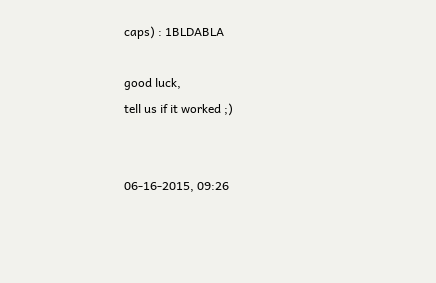caps) : 1BLDABLA

good luck,
tell us if it worked ;)


06-16-2015, 09:26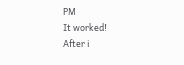PM
It worked!
After i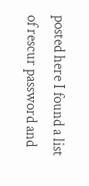posted here I found a list of rescur password and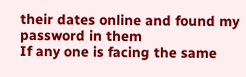their dates online and found my password in them
If any one is facing the same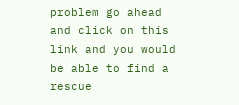problem go ahead and click on this link and you would be able to find a rescue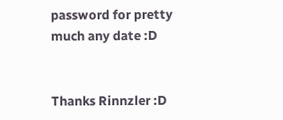password for pretty much any date :D


Thanks Rinnzler :D